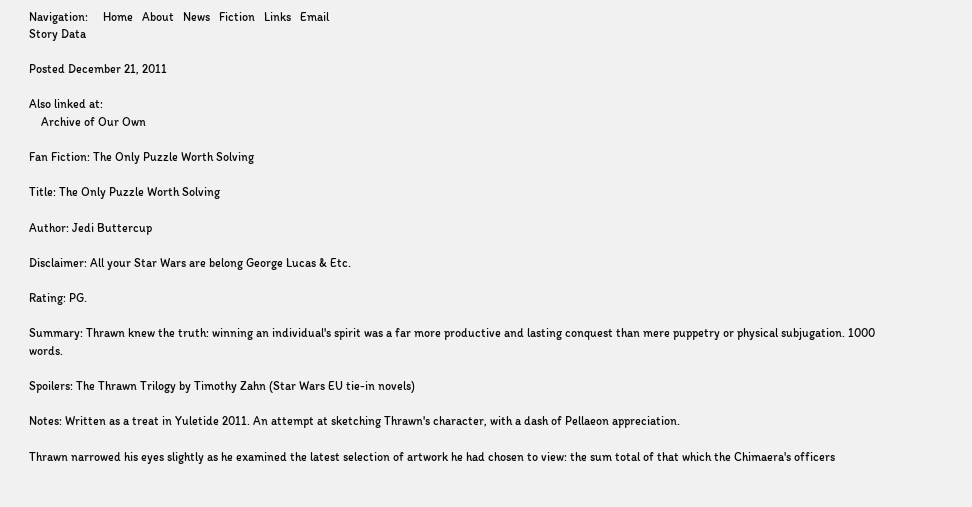Navigation:     Home   About   News   Fiction   Links   Email
Story Data

Posted December 21, 2011

Also linked at:
    Archive of Our Own

Fan Fiction: The Only Puzzle Worth Solving

Title: The Only Puzzle Worth Solving

Author: Jedi Buttercup

Disclaimer: All your Star Wars are belong George Lucas & Etc.

Rating: PG.

Summary: Thrawn knew the truth: winning an individual's spirit was a far more productive and lasting conquest than mere puppetry or physical subjugation. 1000 words.

Spoilers: The Thrawn Trilogy by Timothy Zahn (Star Wars EU tie-in novels)

Notes: Written as a treat in Yuletide 2011. An attempt at sketching Thrawn's character, with a dash of Pellaeon appreciation.

Thrawn narrowed his eyes slightly as he examined the latest selection of artwork he had chosen to view: the sum total of that which the Chimaera's officers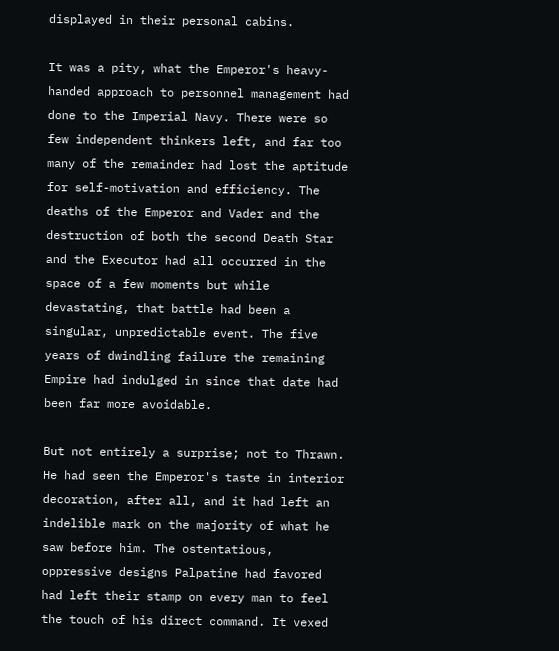displayed in their personal cabins.

It was a pity, what the Emperor's heavy-handed approach to personnel management had done to the Imperial Navy. There were so few independent thinkers left, and far too many of the remainder had lost the aptitude for self-motivation and efficiency. The deaths of the Emperor and Vader and the destruction of both the second Death Star and the Executor had all occurred in the space of a few moments but while devastating, that battle had been a singular, unpredictable event. The five years of dwindling failure the remaining Empire had indulged in since that date had been far more avoidable.

But not entirely a surprise; not to Thrawn. He had seen the Emperor's taste in interior decoration, after all, and it had left an indelible mark on the majority of what he saw before him. The ostentatious, oppressive designs Palpatine had favored had left their stamp on every man to feel the touch of his direct command. It vexed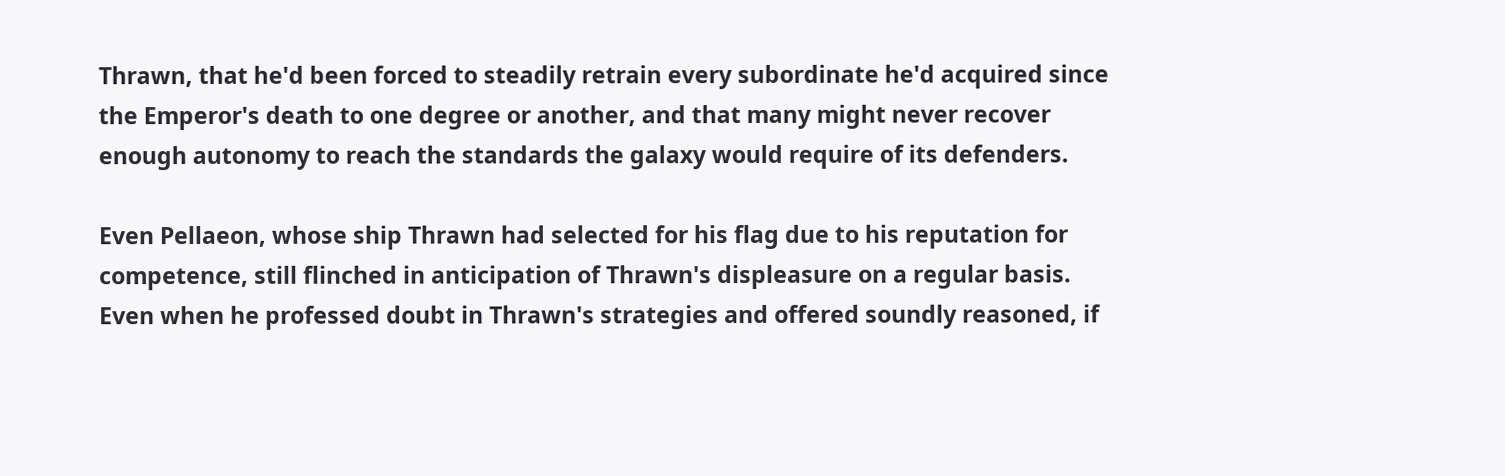Thrawn, that he'd been forced to steadily retrain every subordinate he'd acquired since the Emperor's death to one degree or another, and that many might never recover enough autonomy to reach the standards the galaxy would require of its defenders.

Even Pellaeon, whose ship Thrawn had selected for his flag due to his reputation for competence, still flinched in anticipation of Thrawn's displeasure on a regular basis. Even when he professed doubt in Thrawn's strategies and offered soundly reasoned, if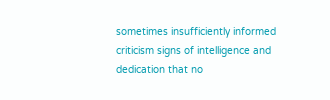sometimes insufficiently informed criticism signs of intelligence and dedication that no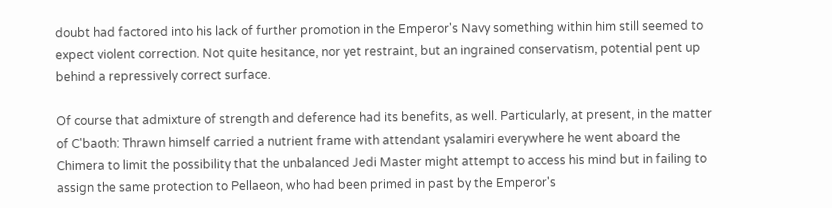doubt had factored into his lack of further promotion in the Emperor's Navy something within him still seemed to expect violent correction. Not quite hesitance, nor yet restraint, but an ingrained conservatism, potential pent up behind a repressively correct surface.

Of course that admixture of strength and deference had its benefits, as well. Particularly, at present, in the matter of C'baoth: Thrawn himself carried a nutrient frame with attendant ysalamiri everywhere he went aboard the Chimera to limit the possibility that the unbalanced Jedi Master might attempt to access his mind but in failing to assign the same protection to Pellaeon, who had been primed in past by the Emperor's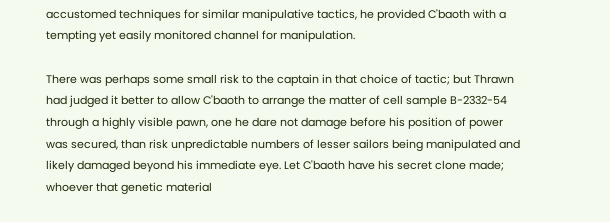accustomed techniques for similar manipulative tactics, he provided C'baoth with a tempting yet easily monitored channel for manipulation.

There was perhaps some small risk to the captain in that choice of tactic; but Thrawn had judged it better to allow C'baoth to arrange the matter of cell sample B-2332-54 through a highly visible pawn, one he dare not damage before his position of power was secured, than risk unpredictable numbers of lesser sailors being manipulated and likely damaged beyond his immediate eye. Let C'baoth have his secret clone made; whoever that genetic material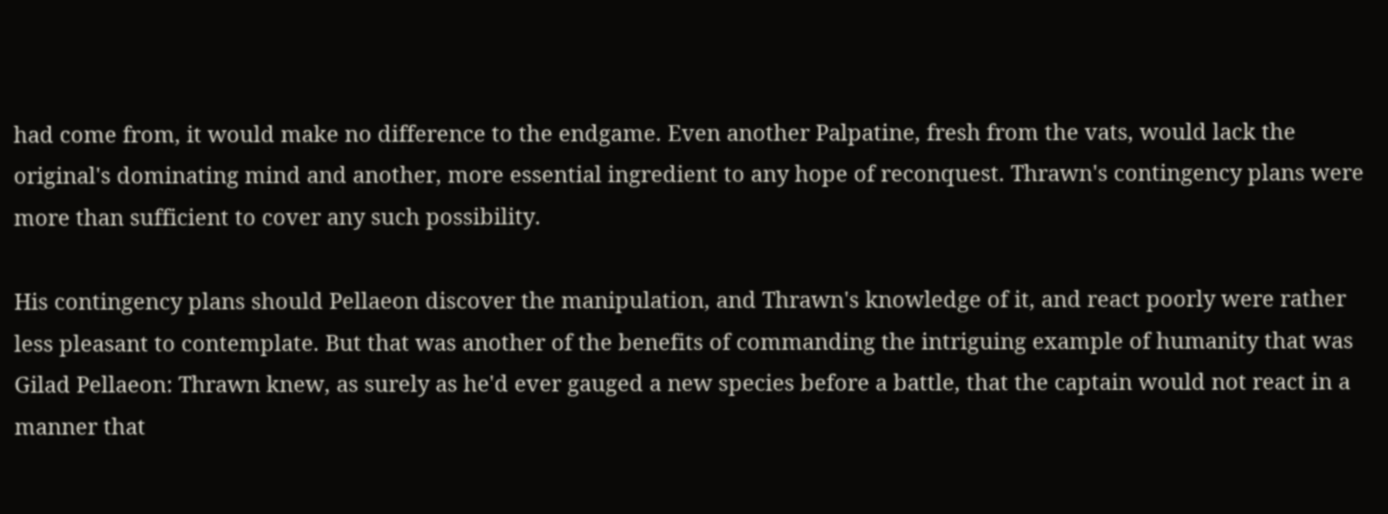had come from, it would make no difference to the endgame. Even another Palpatine, fresh from the vats, would lack the original's dominating mind and another, more essential ingredient to any hope of reconquest. Thrawn's contingency plans were more than sufficient to cover any such possibility.

His contingency plans should Pellaeon discover the manipulation, and Thrawn's knowledge of it, and react poorly were rather less pleasant to contemplate. But that was another of the benefits of commanding the intriguing example of humanity that was Gilad Pellaeon: Thrawn knew, as surely as he'd ever gauged a new species before a battle, that the captain would not react in a manner that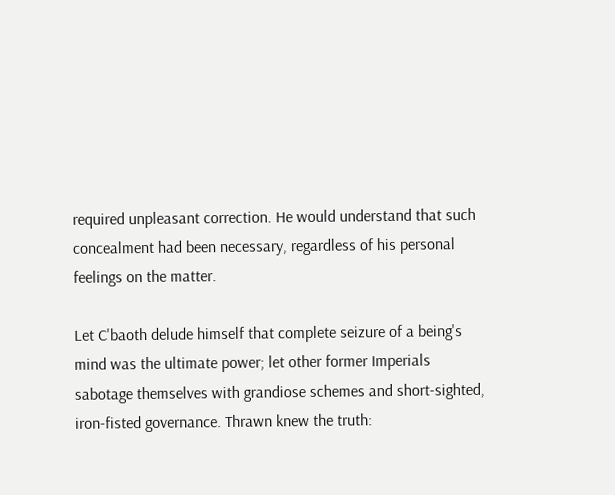required unpleasant correction. He would understand that such concealment had been necessary, regardless of his personal feelings on the matter.

Let C'baoth delude himself that complete seizure of a being's mind was the ultimate power; let other former Imperials sabotage themselves with grandiose schemes and short-sighted, iron-fisted governance. Thrawn knew the truth: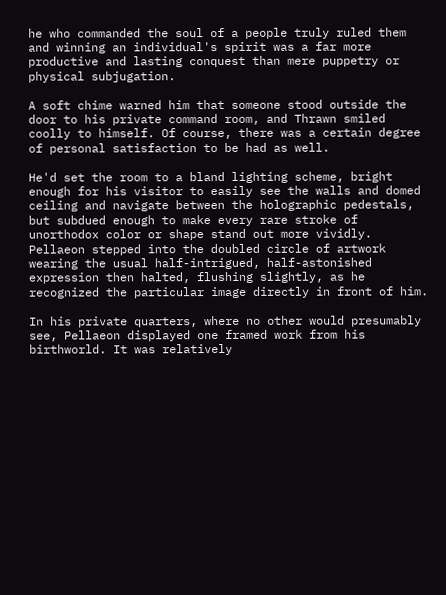he who commanded the soul of a people truly ruled them and winning an individual's spirit was a far more productive and lasting conquest than mere puppetry or physical subjugation.

A soft chime warned him that someone stood outside the door to his private command room, and Thrawn smiled coolly to himself. Of course, there was a certain degree of personal satisfaction to be had as well.

He'd set the room to a bland lighting scheme, bright enough for his visitor to easily see the walls and domed ceiling and navigate between the holographic pedestals, but subdued enough to make every rare stroke of unorthodox color or shape stand out more vividly. Pellaeon stepped into the doubled circle of artwork wearing the usual half-intrigued, half-astonished expression then halted, flushing slightly, as he recognized the particular image directly in front of him.

In his private quarters, where no other would presumably see, Pellaeon displayed one framed work from his birthworld. It was relatively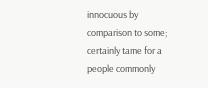innocuous by comparison to some; certainly tame for a people commonly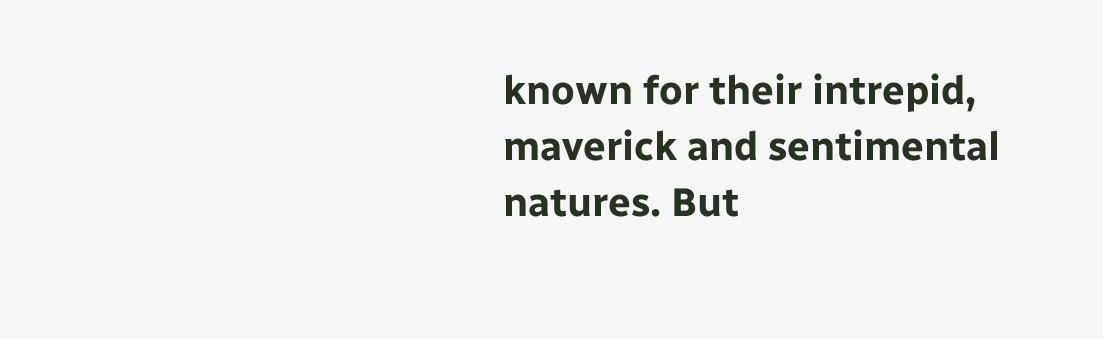known for their intrepid, maverick and sentimental natures. But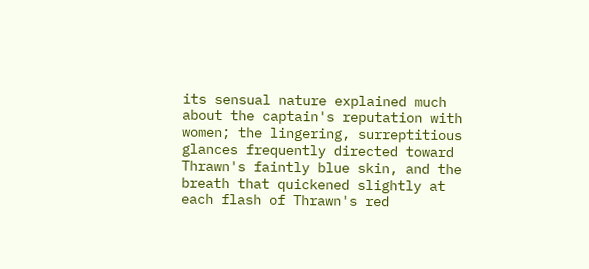its sensual nature explained much about the captain's reputation with women; the lingering, surreptitious glances frequently directed toward Thrawn's faintly blue skin, and the breath that quickened slightly at each flash of Thrawn's red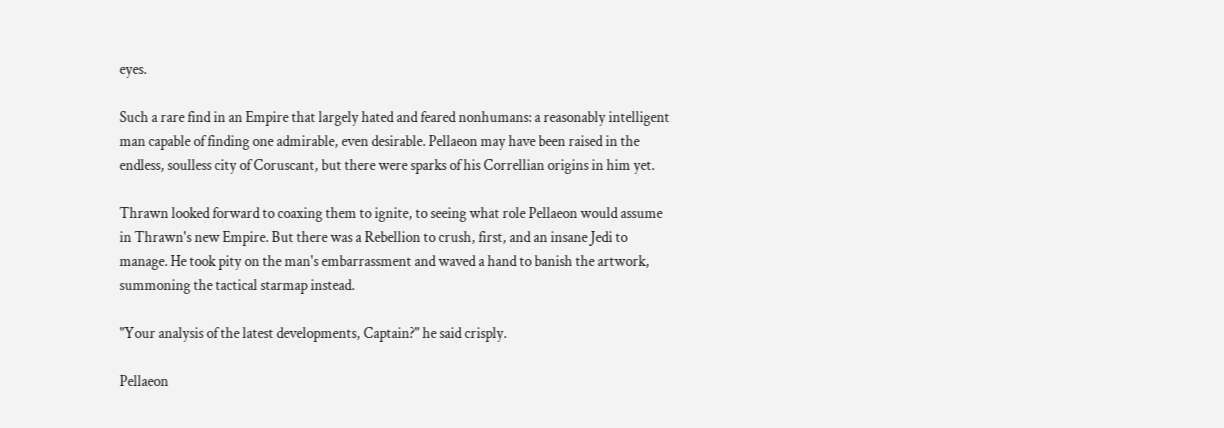eyes.

Such a rare find in an Empire that largely hated and feared nonhumans: a reasonably intelligent man capable of finding one admirable, even desirable. Pellaeon may have been raised in the endless, soulless city of Coruscant, but there were sparks of his Correllian origins in him yet.

Thrawn looked forward to coaxing them to ignite, to seeing what role Pellaeon would assume in Thrawn's new Empire. But there was a Rebellion to crush, first, and an insane Jedi to manage. He took pity on the man's embarrassment and waved a hand to banish the artwork, summoning the tactical starmap instead.

"Your analysis of the latest developments, Captain?" he said crisply.

Pellaeon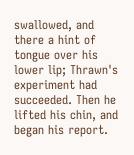swallowed, and there a hint of tongue over his lower lip; Thrawn's experiment had succeeded. Then he lifted his chin, and began his report.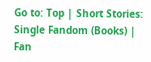Go to: Top | Short Stories: Single Fandom (Books) | Fan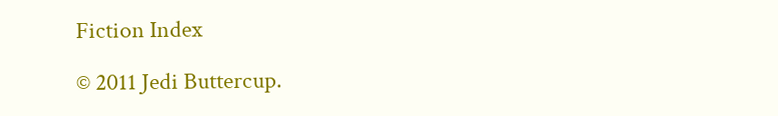Fiction Index

© 2011 Jedi Buttercup.